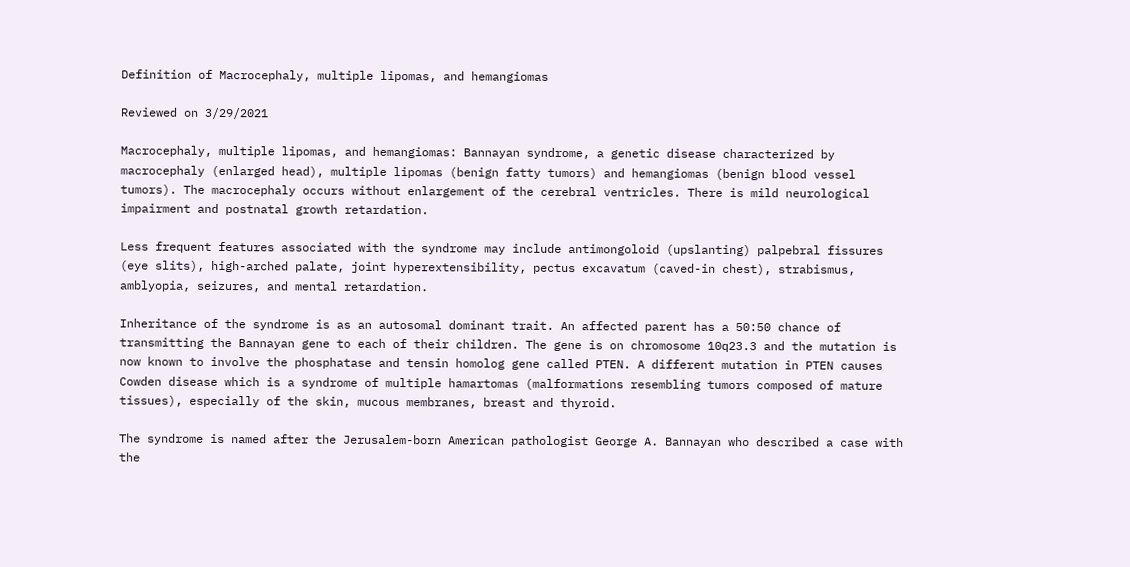Definition of Macrocephaly, multiple lipomas, and hemangiomas

Reviewed on 3/29/2021

Macrocephaly, multiple lipomas, and hemangiomas: Bannayan syndrome, a genetic disease characterized by macrocephaly (enlarged head), multiple lipomas (benign fatty tumors) and hemangiomas (benign blood vessel tumors). The macrocephaly occurs without enlargement of the cerebral ventricles. There is mild neurological impairment and postnatal growth retardation.

Less frequent features associated with the syndrome may include antimongoloid (upslanting) palpebral fissures (eye slits), high-arched palate, joint hyperextensibility, pectus excavatum (caved-in chest), strabismus, amblyopia, seizures, and mental retardation.

Inheritance of the syndrome is as an autosomal dominant trait. An affected parent has a 50:50 chance of transmitting the Bannayan gene to each of their children. The gene is on chromosome 10q23.3 and the mutation is now known to involve the phosphatase and tensin homolog gene called PTEN. A different mutation in PTEN causes Cowden disease which is a syndrome of multiple hamartomas (malformations resembling tumors composed of mature tissues), especially of the skin, mucous membranes, breast and thyroid.

The syndrome is named after the Jerusalem-born American pathologist George A. Bannayan who described a case with the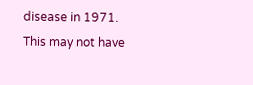disease in 1971. This may not have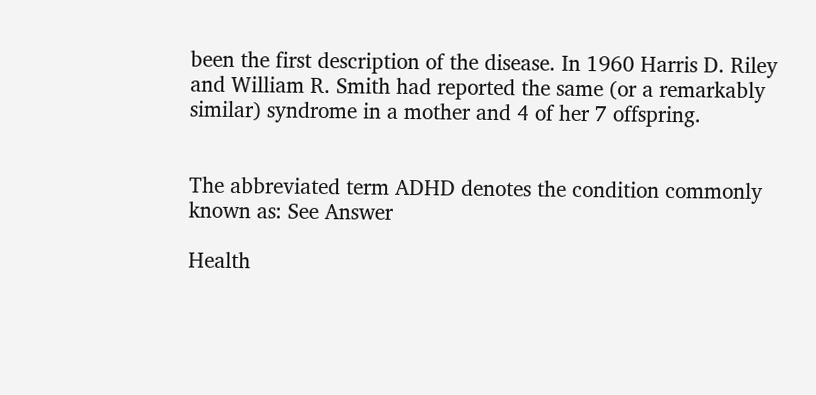been the first description of the disease. In 1960 Harris D. Riley and William R. Smith had reported the same (or a remarkably similar) syndrome in a mother and 4 of her 7 offspring.


The abbreviated term ADHD denotes the condition commonly known as: See Answer

Health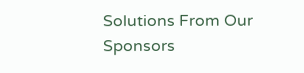Solutions From Our Sponsors